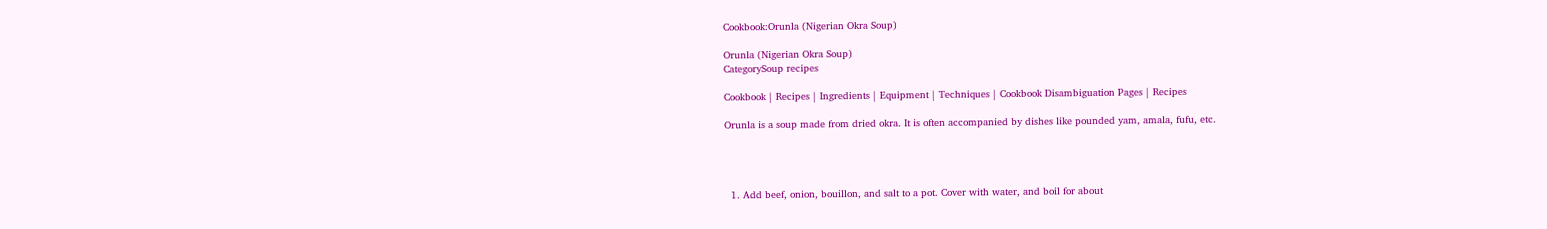Cookbook:Orunla (Nigerian Okra Soup)

Orunla (Nigerian Okra Soup)
CategorySoup recipes

Cookbook | Recipes | Ingredients | Equipment | Techniques | Cookbook Disambiguation Pages | Recipes

Orunla is a soup made from dried okra. It is often accompanied by dishes like pounded yam, amala, fufu, etc.




  1. Add beef, onion, bouillon, and salt to a pot. Cover with water, and boil for about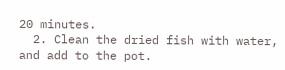20 minutes.
  2. Clean the dried fish with water, and add to the pot.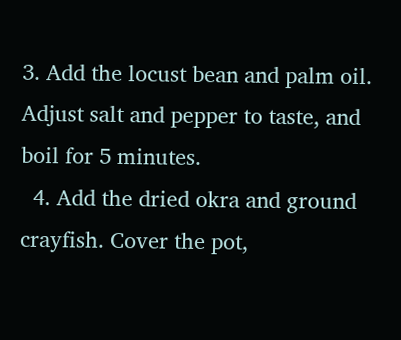3. Add the locust bean and palm oil. Adjust salt and pepper to taste, and boil for 5 minutes.
  4. Add the dried okra and ground crayfish. Cover the pot,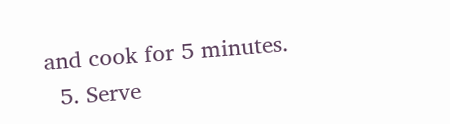and cook for 5 minutes.
  5. Serve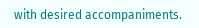with desired accompaniments.